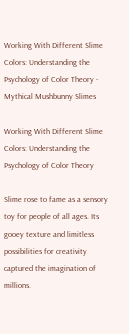Working With Different Slime Colors: Understanding the Psychology of Color Theory - Mythical Mushbunny Slimes

Working With Different Slime Colors: Understanding the Psychology of Color Theory

Slime rose to fame as a sensory toy for people of all ages. Its gooey texture and limitless possibilities for creativity captured the imagination of millions.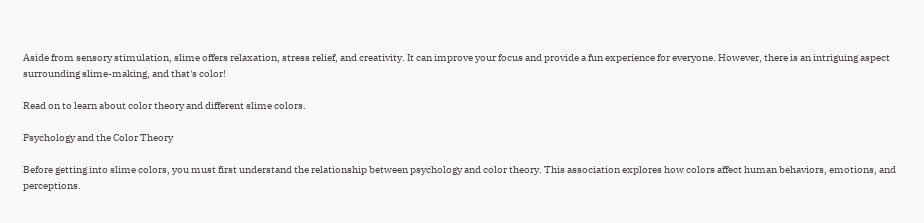Aside from sensory stimulation, slime offers relaxation, stress relief, and creativity. It can improve your focus and provide a fun experience for everyone. However, there is an intriguing aspect surrounding slime-making, and that's color!

Read on to learn about color theory and different slime colors.

Psychology and the Color Theory

Before getting into slime colors, you must first understand the relationship between psychology and color theory. This association explores how colors affect human behaviors, emotions, and perceptions.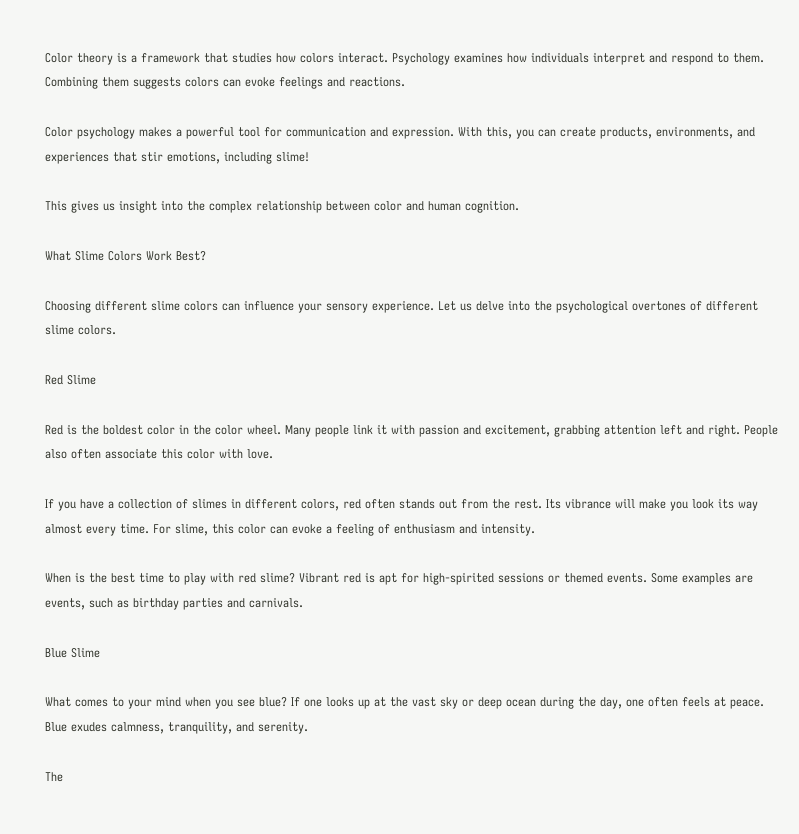Color theory is a framework that studies how colors interact. Psychology examines how individuals interpret and respond to them. Combining them suggests colors can evoke feelings and reactions.

Color psychology makes a powerful tool for communication and expression. With this, you can create products, environments, and experiences that stir emotions, including slime!

This gives us insight into the complex relationship between color and human cognition.

What Slime Colors Work Best?

Choosing different slime colors can influence your sensory experience. Let us delve into the psychological overtones of different slime colors.

Red Slime

Red is the boldest color in the color wheel. Many people link it with passion and excitement, grabbing attention left and right. People also often associate this color with love.

If you have a collection of slimes in different colors, red often stands out from the rest. Its vibrance will make you look its way almost every time. For slime, this color can evoke a feeling of enthusiasm and intensity.

When is the best time to play with red slime? Vibrant red is apt for high-spirited sessions or themed events. Some examples are events, such as birthday parties and carnivals.

Blue Slime

What comes to your mind when you see blue? If one looks up at the vast sky or deep ocean during the day, one often feels at peace. Blue exudes calmness, tranquility, and serenity.

The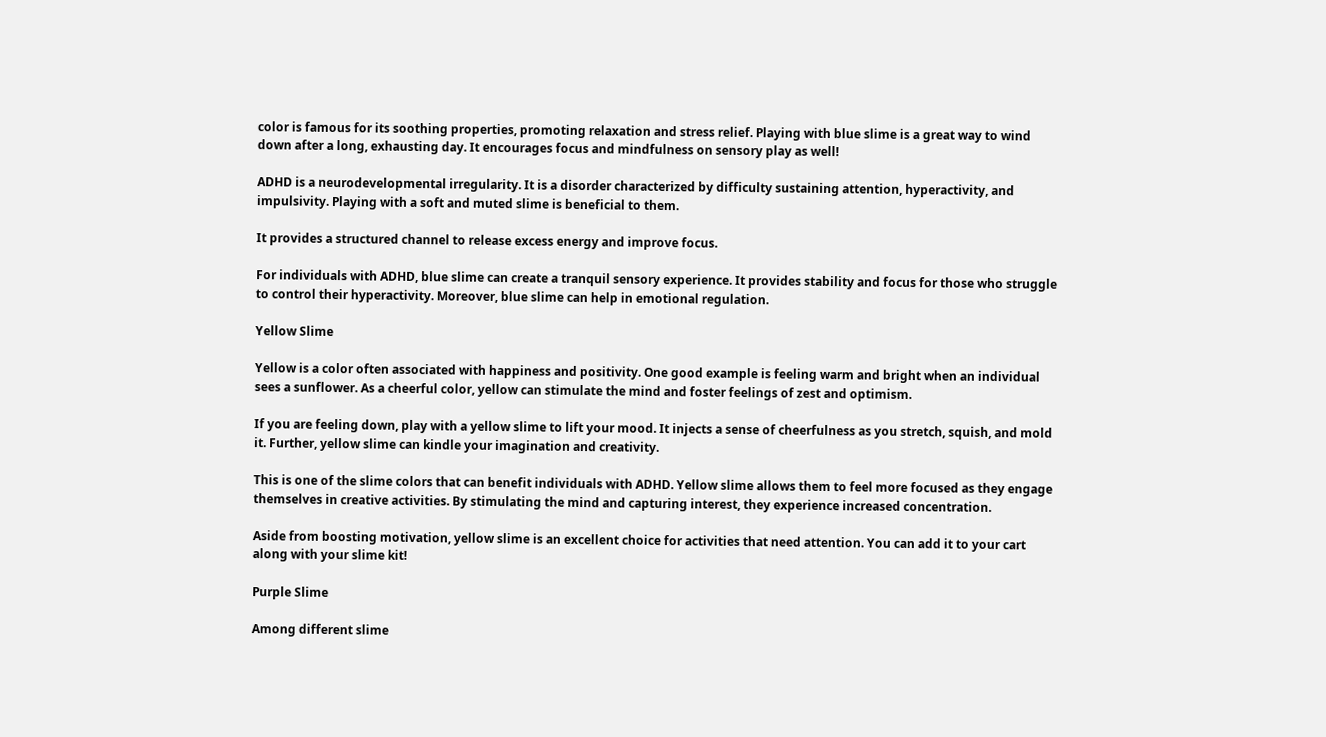color is famous for its soothing properties, promoting relaxation and stress relief. Playing with blue slime is a great way to wind down after a long, exhausting day. It encourages focus and mindfulness on sensory play as well!

ADHD is a neurodevelopmental irregularity. It is a disorder characterized by difficulty sustaining attention, hyperactivity, and impulsivity. Playing with a soft and muted slime is beneficial to them.

It provides a structured channel to release excess energy and improve focus.

For individuals with ADHD, blue slime can create a tranquil sensory experience. It provides stability and focus for those who struggle to control their hyperactivity. Moreover, blue slime can help in emotional regulation.

Yellow Slime

Yellow is a color often associated with happiness and positivity. One good example is feeling warm and bright when an individual sees a sunflower. As a cheerful color, yellow can stimulate the mind and foster feelings of zest and optimism.

If you are feeling down, play with a yellow slime to lift your mood. It injects a sense of cheerfulness as you stretch, squish, and mold it. Further, yellow slime can kindle your imagination and creativity.

This is one of the slime colors that can benefit individuals with ADHD. Yellow slime allows them to feel more focused as they engage themselves in creative activities. By stimulating the mind and capturing interest, they experience increased concentration.

Aside from boosting motivation, yellow slime is an excellent choice for activities that need attention. You can add it to your cart along with your slime kit!

Purple Slime

Among different slime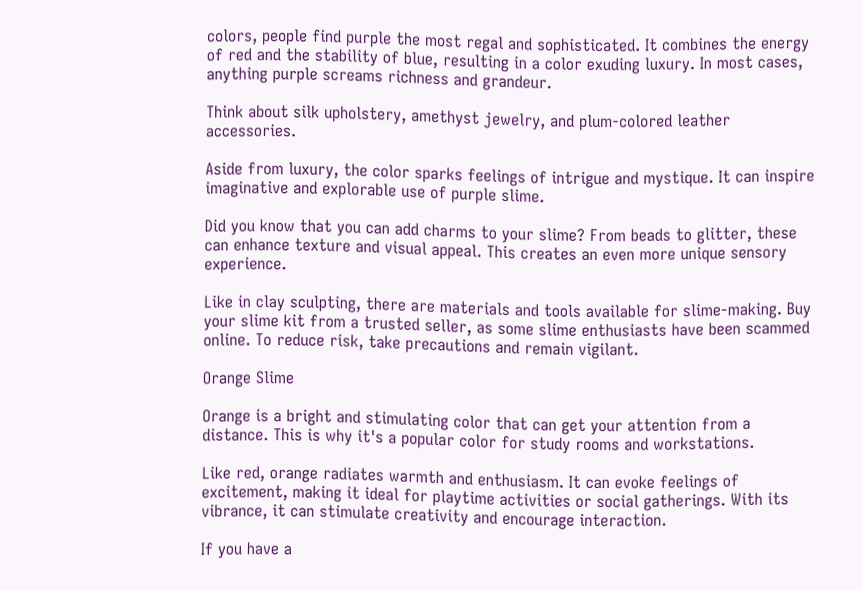colors, people find purple the most regal and sophisticated. It combines the energy of red and the stability of blue, resulting in a color exuding luxury. In most cases, anything purple screams richness and grandeur.

Think about silk upholstery, amethyst jewelry, and plum-colored leather accessories.

Aside from luxury, the color sparks feelings of intrigue and mystique. It can inspire imaginative and explorable use of purple slime.

Did you know that you can add charms to your slime? From beads to glitter, these can enhance texture and visual appeal. This creates an even more unique sensory experience.

Like in clay sculpting, there are materials and tools available for slime-making. Buy your slime kit from a trusted seller, as some slime enthusiasts have been scammed online. To reduce risk, take precautions and remain vigilant.

Orange Slime

Orange is a bright and stimulating color that can get your attention from a distance. This is why it's a popular color for study rooms and workstations.

Like red, orange radiates warmth and enthusiasm. It can evoke feelings of excitement, making it ideal for playtime activities or social gatherings. With its vibrance, it can stimulate creativity and encourage interaction.

If you have a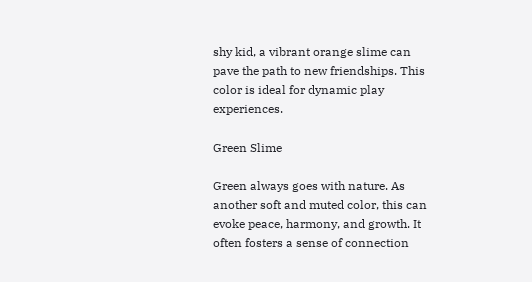shy kid, a vibrant orange slime can pave the path to new friendships. This color is ideal for dynamic play experiences.

Green Slime

Green always goes with nature. As another soft and muted color, this can evoke peace, harmony, and growth. It often fosters a sense of connection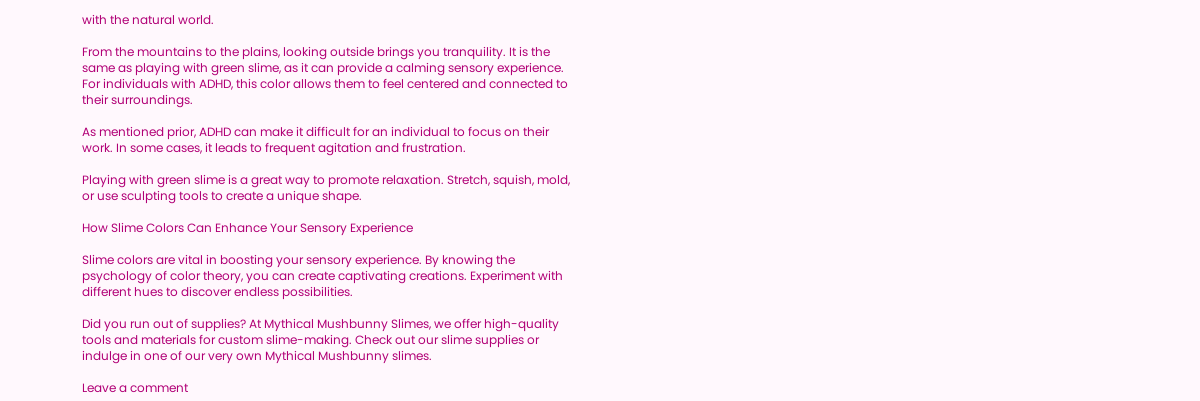with the natural world.

From the mountains to the plains, looking outside brings you tranquility. It is the same as playing with green slime, as it can provide a calming sensory experience. For individuals with ADHD, this color allows them to feel centered and connected to their surroundings.

As mentioned prior, ADHD can make it difficult for an individual to focus on their work. In some cases, it leads to frequent agitation and frustration.

Playing with green slime is a great way to promote relaxation. Stretch, squish, mold, or use sculpting tools to create a unique shape.

How Slime Colors Can Enhance Your Sensory Experience

Slime colors are vital in boosting your sensory experience. By knowing the psychology of color theory, you can create captivating creations. Experiment with different hues to discover endless possibilities.

Did you run out of supplies? At Mythical Mushbunny Slimes, we offer high-quality tools and materials for custom slime-making. Check out our slime supplies or indulge in one of our very own Mythical Mushbunny slimes.

Leave a comment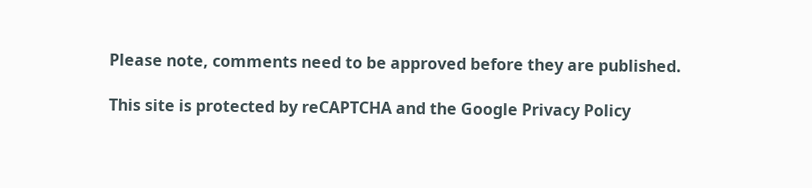Please note, comments need to be approved before they are published.

This site is protected by reCAPTCHA and the Google Privacy Policy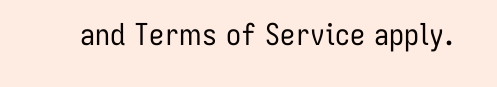and Terms of Service apply.